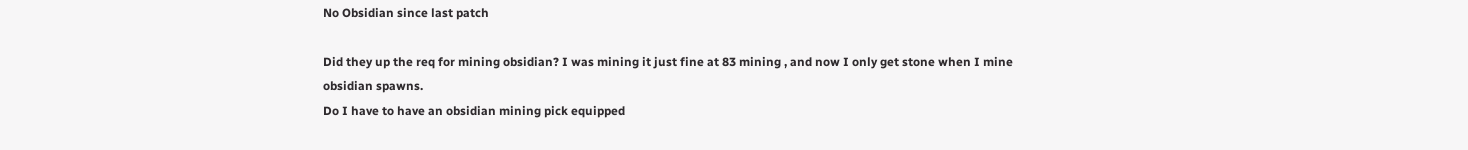No Obsidian since last patch

Did they up the req for mining obsidian? I was mining it just fine at 83 mining , and now I only get stone when I mine obsidian spawns.
Do I have to have an obsidian mining pick equipped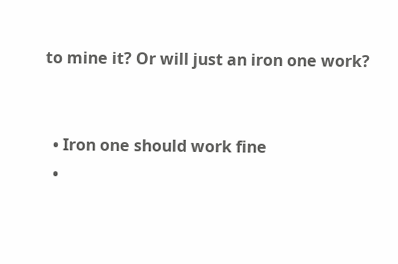to mine it? Or will just an iron one work?


  • Iron one should work fine
  •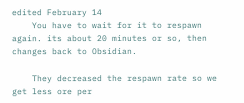edited February 14
    You have to wait for it to respawn again. its about 20 minutes or so, then changes back to Obsidian.

    They decreased the respawn rate so we get less ore per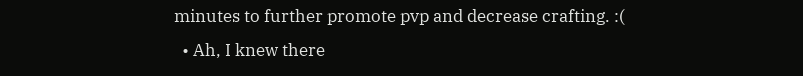minutes to further promote pvp and decrease crafting. :(
  • Ah, I knew there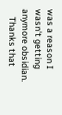was a reason I wasn't getting anymore obsidian.
    Thanks that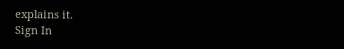explains it.
Sign In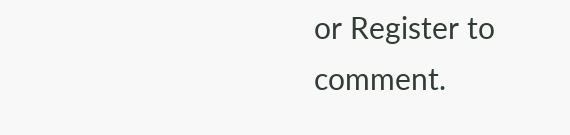or Register to comment.